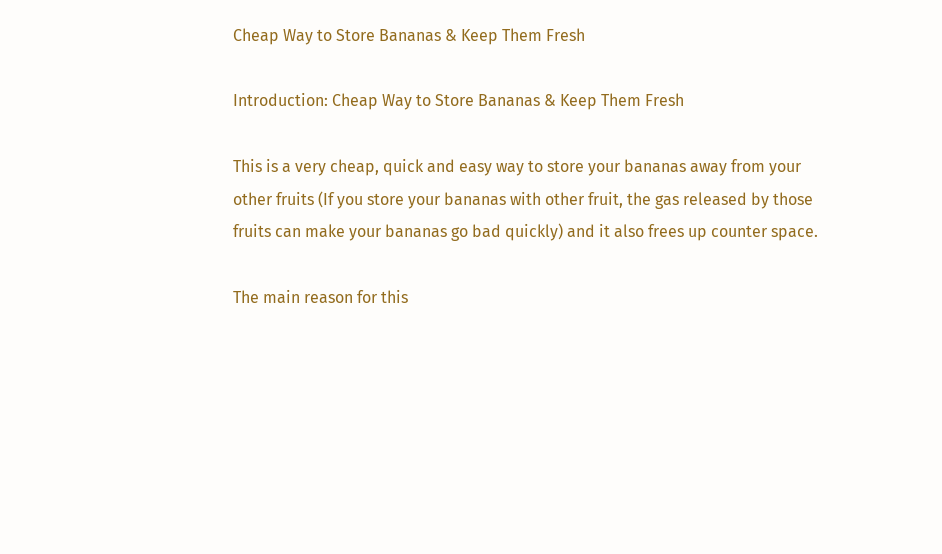Cheap Way to Store Bananas & Keep Them Fresh

Introduction: Cheap Way to Store Bananas & Keep Them Fresh

This is a very cheap, quick and easy way to store your bananas away from your other fruits (If you store your bananas with other fruit, the gas released by those fruits can make your bananas go bad quickly) and it also frees up counter space.

The main reason for this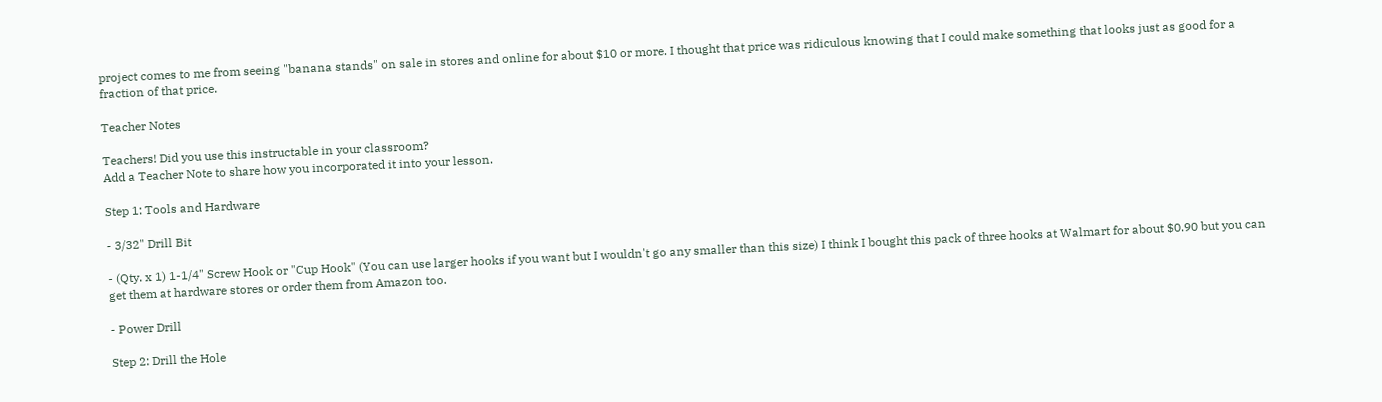project comes to me from seeing "banana stands" on sale in stores and online for about $10 or more. I thought that price was ridiculous knowing that I could make something that looks just as good for a fraction of that price.

Teacher Notes

Teachers! Did you use this instructable in your classroom?
Add a Teacher Note to share how you incorporated it into your lesson.

Step 1: Tools and Hardware

- 3/32" Drill Bit

- (Qty. x 1) 1-1/4" Screw Hook or "Cup Hook" (You can use larger hooks if you want but I wouldn't go any smaller than this size) I think I bought this pack of three hooks at Walmart for about $0.90 but you can get them at hardware stores or order them from Amazon too.

- Power Drill

Step 2: Drill the Hole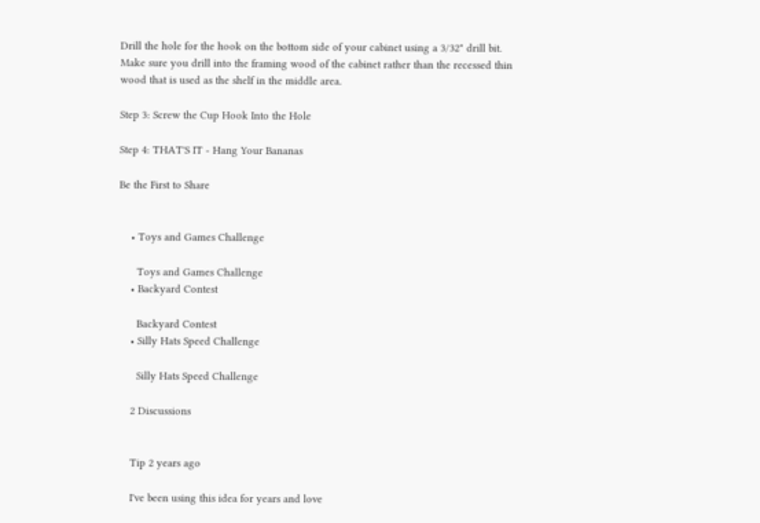Drill the hole for the hook on the bottom side of your cabinet using a 3/32" drill bit. Make sure you drill into the framing wood of the cabinet rather than the recessed thin wood that is used as the shelf in the middle area.

Step 3: Screw the Cup Hook Into the Hole

Step 4: THAT'S IT - Hang Your Bananas

Be the First to Share


    • Toys and Games Challenge

      Toys and Games Challenge
    • Backyard Contest

      Backyard Contest
    • Silly Hats Speed Challenge

      Silly Hats Speed Challenge

    2 Discussions


    Tip 2 years ago

    I've been using this idea for years and love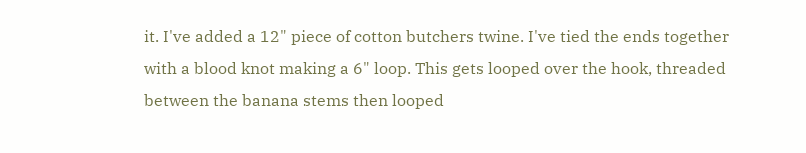it. I've added a 12" piece of cotton butchers twine. I've tied the ends together with a blood knot making a 6" loop. This gets looped over the hook, threaded between the banana stems then looped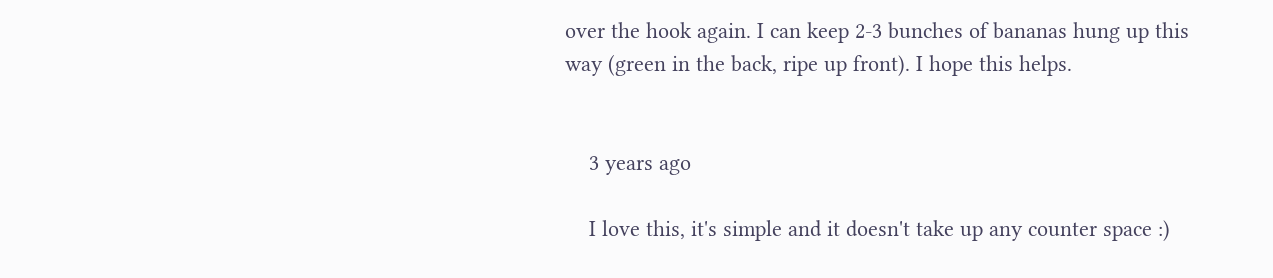over the hook again. I can keep 2-3 bunches of bananas hung up this way (green in the back, ripe up front). I hope this helps.


    3 years ago

    I love this, it's simple and it doesn't take up any counter space :)